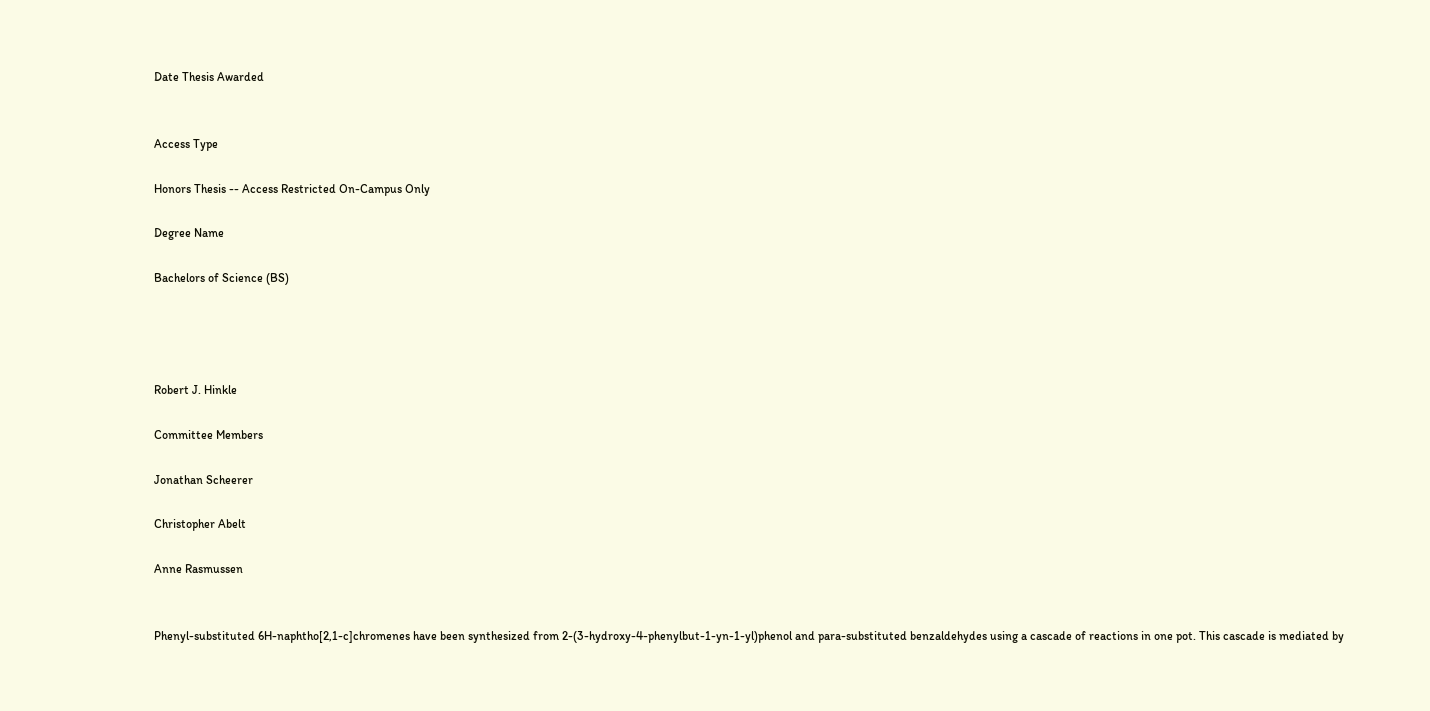Date Thesis Awarded


Access Type

Honors Thesis -- Access Restricted On-Campus Only

Degree Name

Bachelors of Science (BS)




Robert J. Hinkle

Committee Members

Jonathan Scheerer

Christopher Abelt

Anne Rasmussen


Phenyl-substituted 6H-naphtho[2,1-c]chromenes have been synthesized from 2-(3-hydroxy-4-phenylbut-1-yn-1-yl)phenol and para-substituted benzaldehydes using a cascade of reactions in one pot. This cascade is mediated by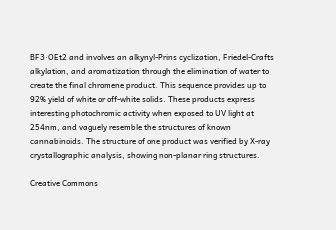BF3·OEt2 and involves an alkynyl-Prins cyclization, Friedel-Crafts alkylation, and aromatization through the elimination of water to create the final chromene product. This sequence provides up to 92% yield of white or off-white solids. These products express interesting photochromic activity when exposed to UV light at 254nm, and vaguely resemble the structures of known cannabinoids. The structure of one product was verified by X-ray crystallographic analysis, showing non-planar ring structures.

Creative Commons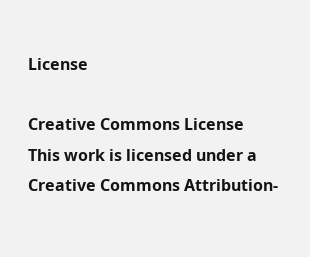License

Creative Commons License
This work is licensed under a Creative Commons Attribution-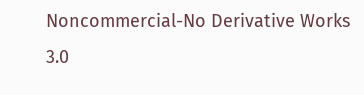Noncommercial-No Derivative Works 3.0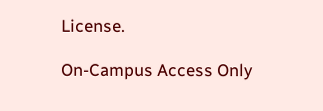License.

On-Campus Access Only